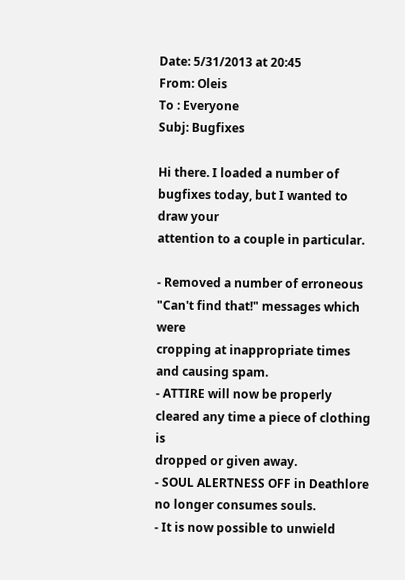Date: 5/31/2013 at 20:45
From: Oleis
To : Everyone
Subj: Bugfixes

Hi there. I loaded a number of bugfixes today, but I wanted to draw your
attention to a couple in particular.

- Removed a number of erroneous "Can't find that!" messages which were
cropping at inappropriate times and causing spam.
- ATTIRE will now be properly cleared any time a piece of clothing is
dropped or given away.
- SOUL ALERTNESS OFF in Deathlore no longer consumes souls.
- It is now possible to unwield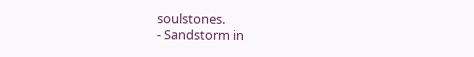soulstones.
- Sandstorm in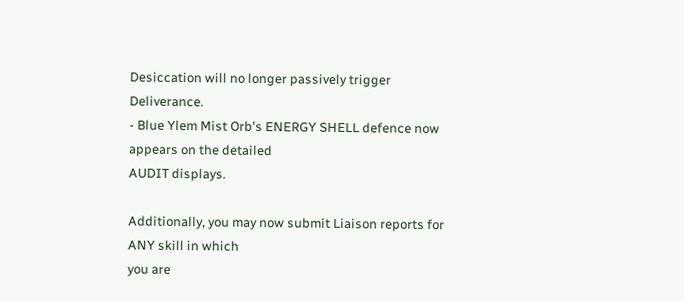Desiccation will no longer passively trigger Deliverance.
- Blue Ylem Mist Orb's ENERGY SHELL defence now appears on the detailed
AUDIT displays.

Additionally, you may now submit Liaison reports for ANY skill in which
you are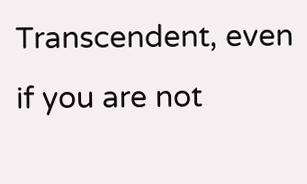Transcendent, even if you are not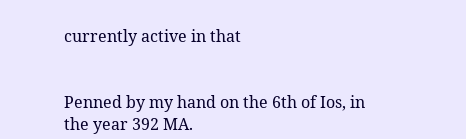currently active in that


Penned by my hand on the 6th of Ios, in the year 392 MA.